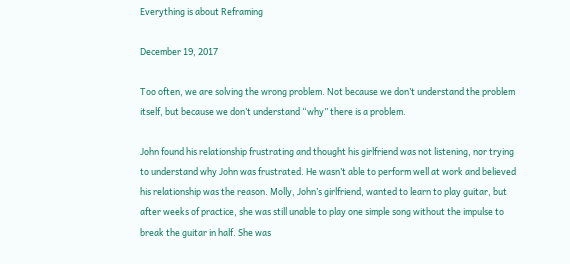Everything is about Reframing

December 19, 2017

Too often, we are solving the wrong problem. Not because we don’t understand the problem itself, but because we don’t understand “why” there is a problem.

John found his relationship frustrating and thought his girlfriend was not listening, nor trying to understand why John was frustrated. He wasn’t able to perform well at work and believed his relationship was the reason. Molly, John’s girlfriend, wanted to learn to play guitar, but after weeks of practice, she was still unable to play one simple song without the impulse to break the guitar in half. She was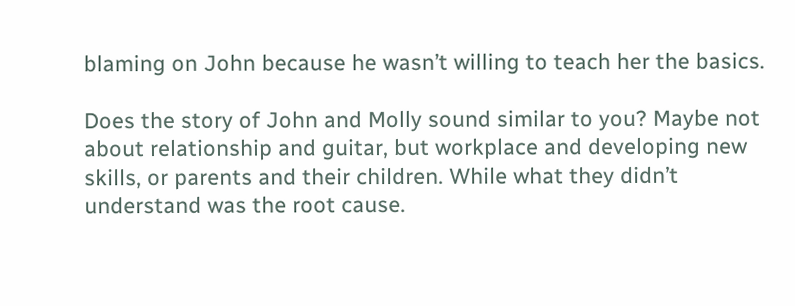blaming on John because he wasn’t willing to teach her the basics.

Does the story of John and Molly sound similar to you? Maybe not about relationship and guitar, but workplace and developing new skills, or parents and their children. While what they didn’t understand was the root cause.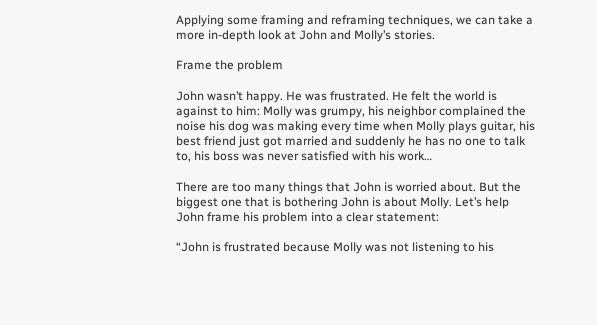Applying some framing and reframing techniques, we can take a more in-depth look at John and Molly’s stories.

Frame the problem

John wasn’t happy. He was frustrated. He felt the world is against to him: Molly was grumpy, his neighbor complained the noise his dog was making every time when Molly plays guitar, his best friend just got married and suddenly he has no one to talk to, his boss was never satisfied with his work…

There are too many things that John is worried about. But the biggest one that is bothering John is about Molly. Let’s help John frame his problem into a clear statement:

“John is frustrated because Molly was not listening to his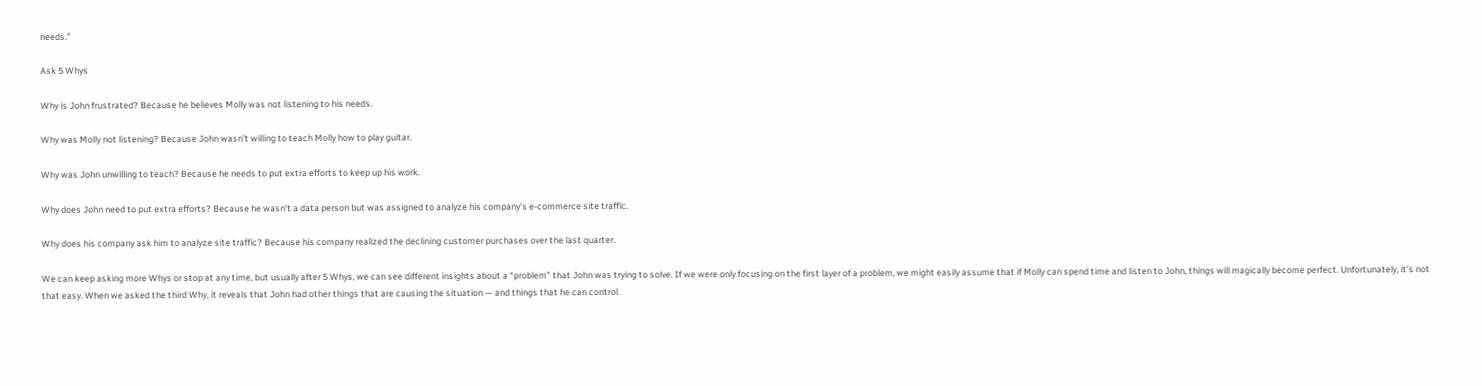needs.”

Ask 5 Whys

Why is John frustrated? Because he believes Molly was not listening to his needs.

Why was Molly not listening? Because John wasn’t willing to teach Molly how to play guitar.

Why was John unwilling to teach? Because he needs to put extra efforts to keep up his work.

Why does John need to put extra efforts? Because he wasn’t a data person but was assigned to analyze his company’s e-commerce site traffic.

Why does his company ask him to analyze site traffic? Because his company realized the declining customer purchases over the last quarter.

We can keep asking more Whys or stop at any time, but usually after 5 Whys, we can see different insights about a “problem” that John was trying to solve. If we were only focusing on the first layer of a problem, we might easily assume that if Molly can spend time and listen to John, things will magically become perfect. Unfortunately, it’s not that easy. When we asked the third Why, it reveals that John had other things that are causing the situation — and things that he can control.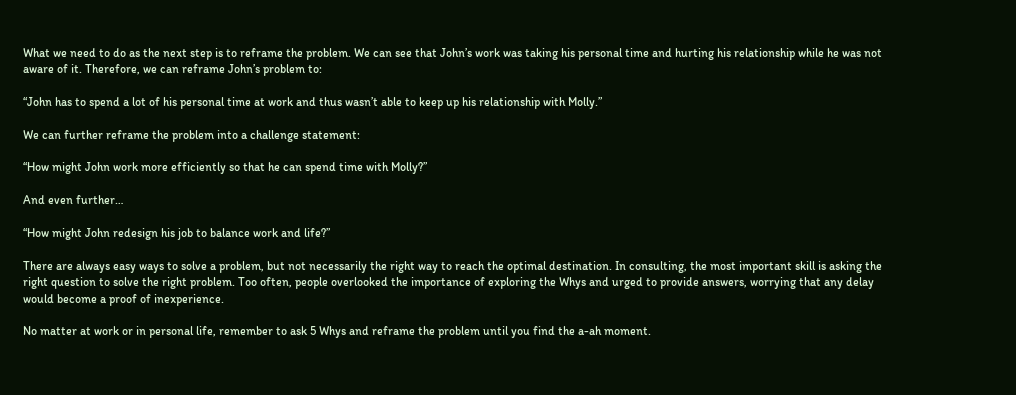What we need to do as the next step is to reframe the problem. We can see that John’s work was taking his personal time and hurting his relationship while he was not aware of it. Therefore, we can reframe John’s problem to:

“John has to spend a lot of his personal time at work and thus wasn’t able to keep up his relationship with Molly.”

We can further reframe the problem into a challenge statement:

“How might John work more efficiently so that he can spend time with Molly?”

And even further…

“How might John redesign his job to balance work and life?”

There are always easy ways to solve a problem, but not necessarily the right way to reach the optimal destination. In consulting, the most important skill is asking the right question to solve the right problem. Too often, people overlooked the importance of exploring the Whys and urged to provide answers, worrying that any delay would become a proof of inexperience.

No matter at work or in personal life, remember to ask 5 Whys and reframe the problem until you find the a-ah moment.